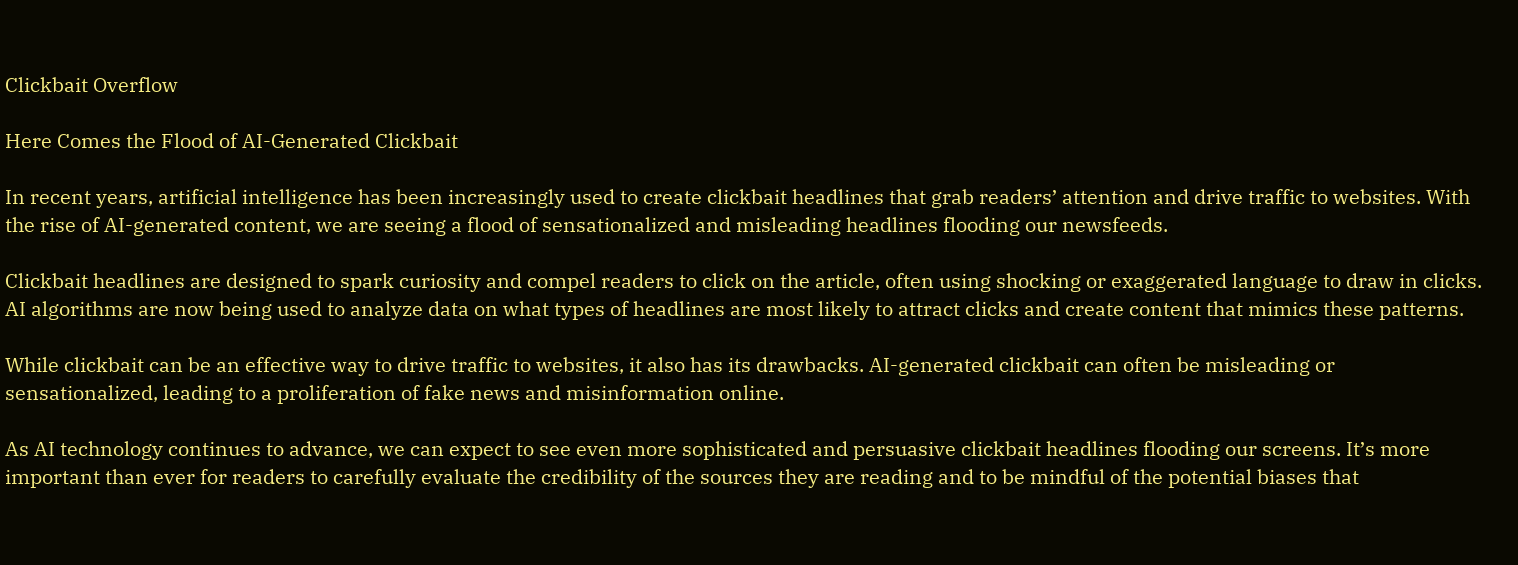Clickbait Overflow

Here Comes the Flood of AI-Generated Clickbait

In recent years, artificial intelligence has been increasingly used to create clickbait headlines that grab readers’ attention and drive traffic to websites. With the rise of AI-generated content, we are seeing a flood of sensationalized and misleading headlines flooding our newsfeeds.

Clickbait headlines are designed to spark curiosity and compel readers to click on the article, often using shocking or exaggerated language to draw in clicks. AI algorithms are now being used to analyze data on what types of headlines are most likely to attract clicks and create content that mimics these patterns.

While clickbait can be an effective way to drive traffic to websites, it also has its drawbacks. AI-generated clickbait can often be misleading or sensationalized, leading to a proliferation of fake news and misinformation online.

As AI technology continues to advance, we can expect to see even more sophisticated and persuasive clickbait headlines flooding our screens. It’s more important than ever for readers to carefully evaluate the credibility of the sources they are reading and to be mindful of the potential biases that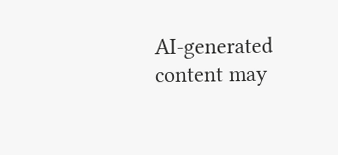AI-generated content may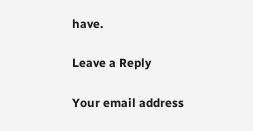have.

Leave a Reply

Your email address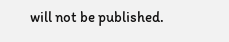will not be published.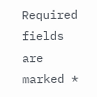Required fields are marked *